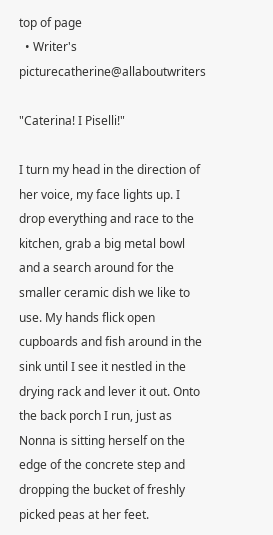top of page
  • Writer's picturecatherine@allaboutwriters

"Caterina! I Piselli!"

I turn my head in the direction of her voice, my face lights up. I drop everything and race to the kitchen, grab a big metal bowl and a search around for the smaller ceramic dish we like to use. My hands flick open cupboards and fish around in the sink until I see it nestled in the drying rack and lever it out. Onto the back porch I run, just as Nonna is sitting herself on the edge of the concrete step and dropping the bucket of freshly picked peas at her feet.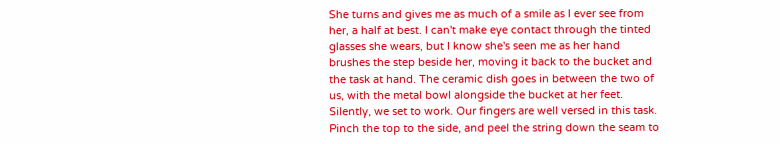She turns and gives me as much of a smile as I ever see from her, a half at best. I can't make eye contact through the tinted glasses she wears, but I know she's seen me as her hand brushes the step beside her, moving it back to the bucket and the task at hand. The ceramic dish goes in between the two of us, with the metal bowl alongside the bucket at her feet. Silently, we set to work. Our fingers are well versed in this task. Pinch the top to the side, and peel the string down the seam to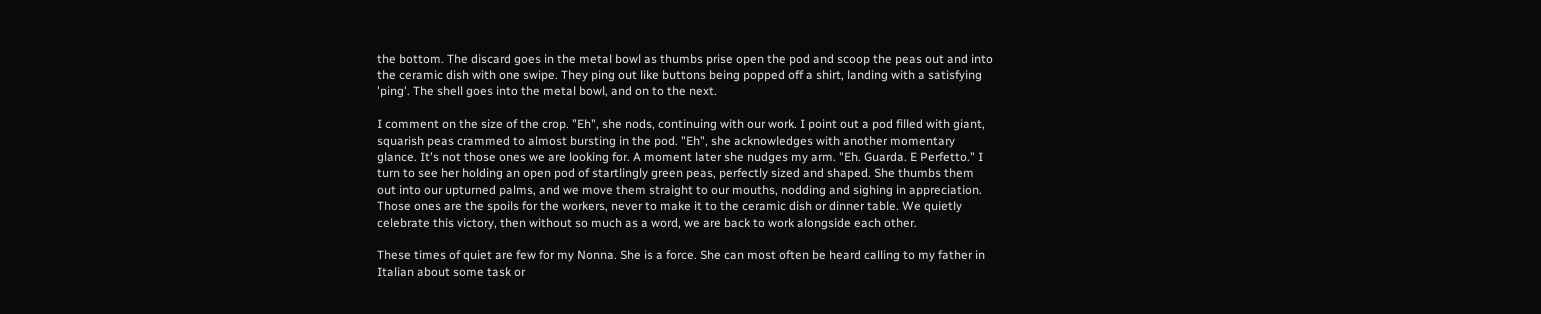the bottom. The discard goes in the metal bowl as thumbs prise open the pod and scoop the peas out and into the ceramic dish with one swipe. They ping out like buttons being popped off a shirt, landing with a satisfying 'ping'. The shell goes into the metal bowl, and on to the next.

I comment on the size of the crop. "Eh", she nods, continuing with our work. I point out a pod filled with giant, squarish peas crammed to almost bursting in the pod. "Eh", she acknowledges with another momentary glance. It's not those ones we are looking for. A moment later she nudges my arm. "Eh. Guarda. E Perfetto." I turn to see her holding an open pod of startlingly green peas, perfectly sized and shaped. She thumbs them out into our upturned palms, and we move them straight to our mouths, nodding and sighing in appreciation. Those ones are the spoils for the workers, never to make it to the ceramic dish or dinner table. We quietly celebrate this victory, then without so much as a word, we are back to work alongside each other.

These times of quiet are few for my Nonna. She is a force. She can most often be heard calling to my father in Italian about some task or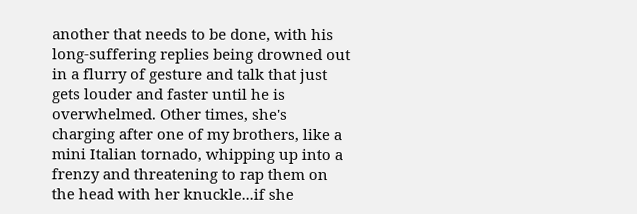another that needs to be done, with his long-suffering replies being drowned out in a flurry of gesture and talk that just gets louder and faster until he is overwhelmed. Other times, she's charging after one of my brothers, like a mini Italian tornado, whipping up into a frenzy and threatening to rap them on the head with her knuckle...if she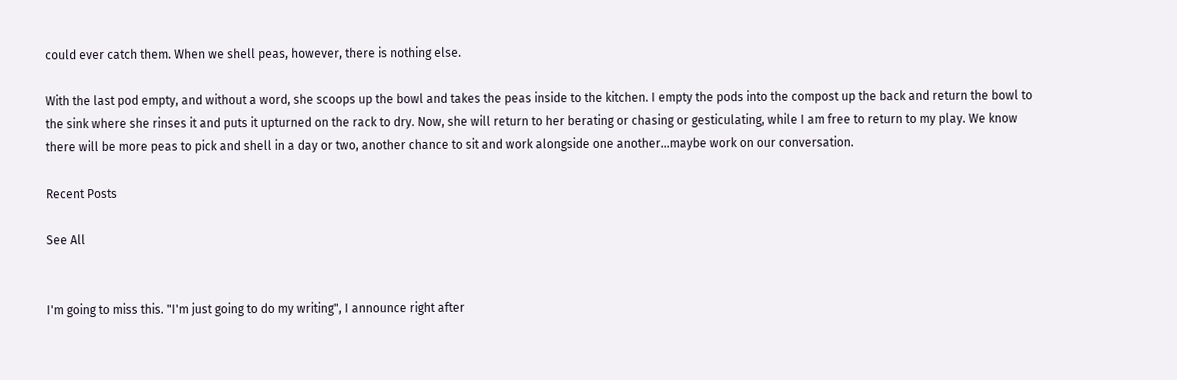could ever catch them. When we shell peas, however, there is nothing else.

With the last pod empty, and without a word, she scoops up the bowl and takes the peas inside to the kitchen. I empty the pods into the compost up the back and return the bowl to the sink where she rinses it and puts it upturned on the rack to dry. Now, she will return to her berating or chasing or gesticulating, while I am free to return to my play. We know there will be more peas to pick and shell in a day or two, another chance to sit and work alongside one another...maybe work on our conversation.

Recent Posts

See All


I'm going to miss this. "I'm just going to do my writing", I announce right after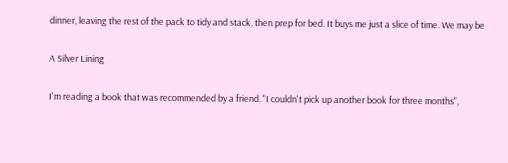dinner, leaving the rest of the pack to tidy and stack, then prep for bed. It buys me just a slice of time. We may be

A Silver Lining

I'm reading a book that was recommended by a friend. "I couldn't pick up another book for three months",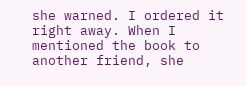she warned. I ordered it right away. When I mentioned the book to another friend, she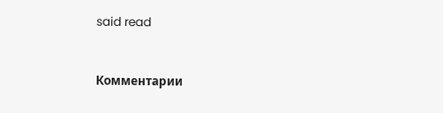said read


Комментарии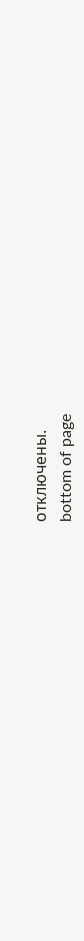отключены.
bottom of page